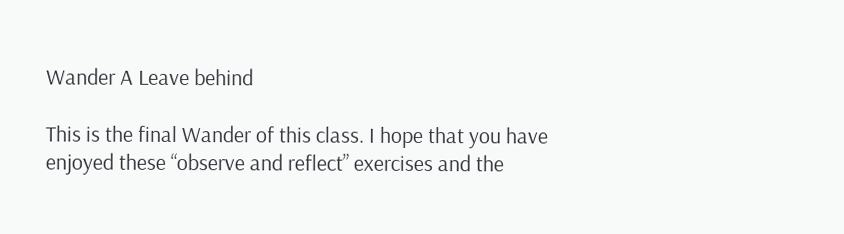Wander A Leave behind

This is the final Wander of this class. I hope that you have enjoyed these “observe and reflect” exercises and the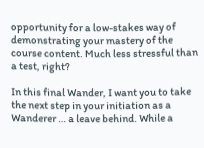opportunity for a low-stakes way of demonstrating your mastery of the course content. Much less stressful than a test, right?

In this final Wander, I want you to take the next step in your initiation as a Wanderer … a leave behind. While a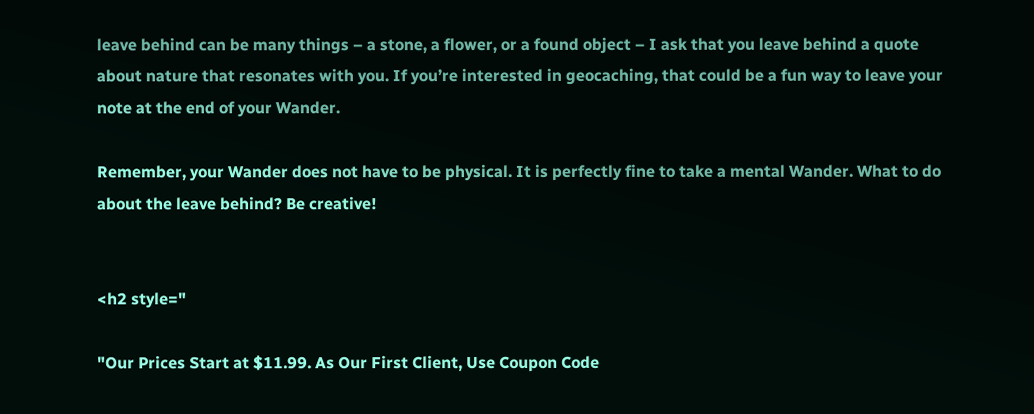leave behind can be many things – a stone, a flower, or a found object – I ask that you leave behind a quote about nature that resonates with you. If you’re interested in geocaching, that could be a fun way to leave your note at the end of your Wander.

Remember, your Wander does not have to be physical. It is perfectly fine to take a mental Wander. What to do about the leave behind? Be creative!


<h2 style="

"Our Prices Start at $11.99. As Our First Client, Use Coupon Code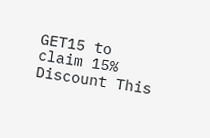GET15 to claim 15% Discount This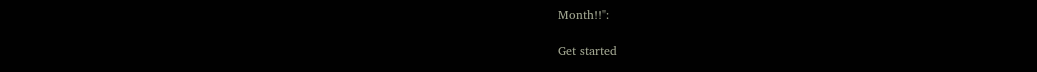Month!!":

Get started